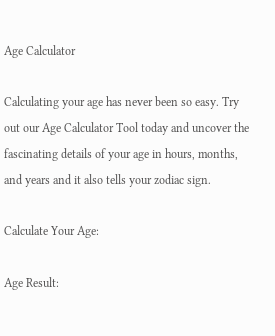Age Calculator

Calculating your age has never been so easy. Try out our Age Calculator Tool today and uncover the fascinating details of your age in hours, months, and years and it also tells your zodiac sign.

Calculate Your Age:

Age Result: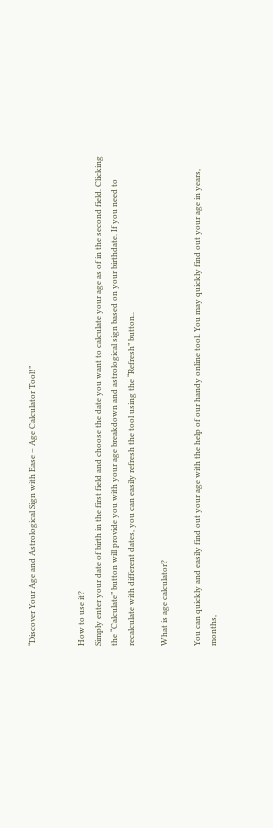“Discover Your Age and Astrological Sign with Ease – Age Calculator Tool!”


How to use it?
Simply enter your date of birth in the first field and choose the date you want to calculate your age as of in the second field. Clicking the “Calculate” button will provide you with your age breakdown and astrological sign based on your birthdate. If you need to recalculate with different dates, you can easily refresh the tool using the “Refresh” button..

What is age calculator?

You can quickly and easily find out your age with the help of our handy online tool. You may quickly find out your age in years, months,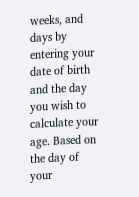weeks, and days by entering your date of birth and the day you wish to calculate your age. Based on the day of your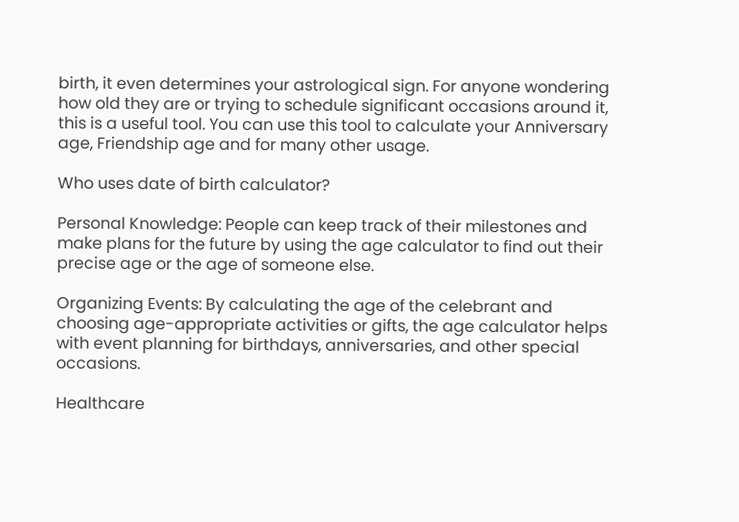birth, it even determines your astrological sign. For anyone wondering how old they are or trying to schedule significant occasions around it, this is a useful tool. You can use this tool to calculate your Anniversary age, Friendship age and for many other usage.

Who uses date of birth calculator?

Personal Knowledge: People can keep track of their milestones and make plans for the future by using the age calculator to find out their precise age or the age of someone else.

Organizing Events: By calculating the age of the celebrant and choosing age-appropriate activities or gifts, the age calculator helps with event planning for birthdays, anniversaries, and other special occasions.

Healthcare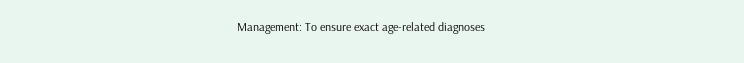Management: To ensure exact age-related diagnoses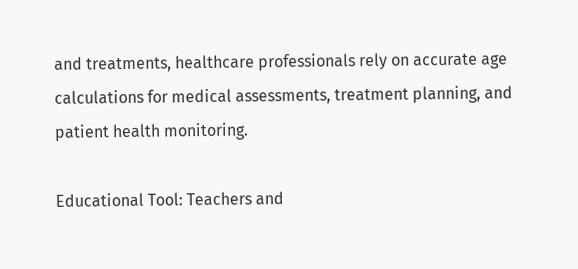and treatments, healthcare professionals rely on accurate age calculations for medical assessments, treatment planning, and patient health monitoring.

Educational Tool: Teachers and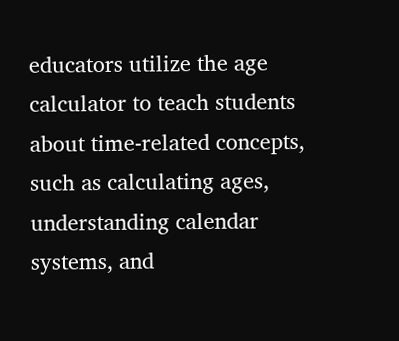educators utilize the age calculator to teach students about time-related concepts, such as calculating ages, understanding calendar systems, and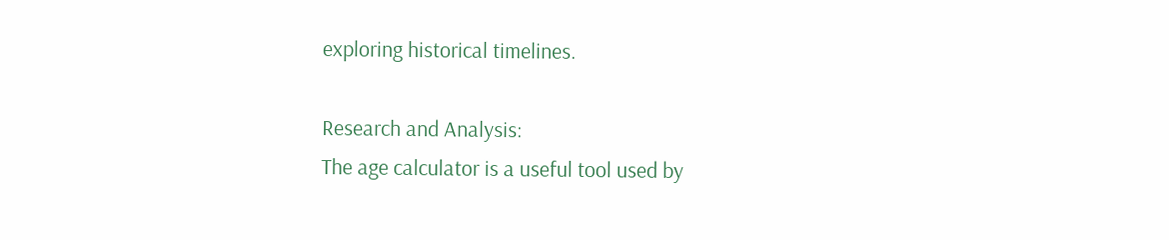exploring historical timelines.

Research and Analysis:
The age calculator is a useful tool used by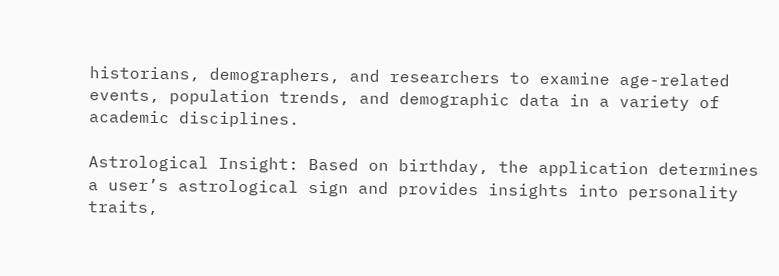historians, demographers, and researchers to examine age-related events, population trends, and demographic data in a variety of academic disciplines.

Astrological Insight: Based on birthday, the application determines a user’s astrological sign and provides insights into personality traits,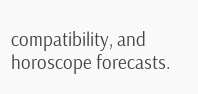compatibility, and horoscope forecasts.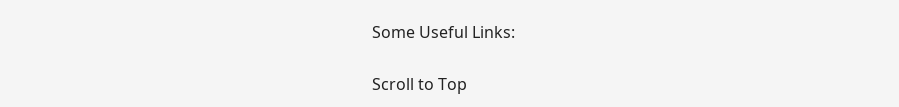Some Useful Links:

Scroll to Top